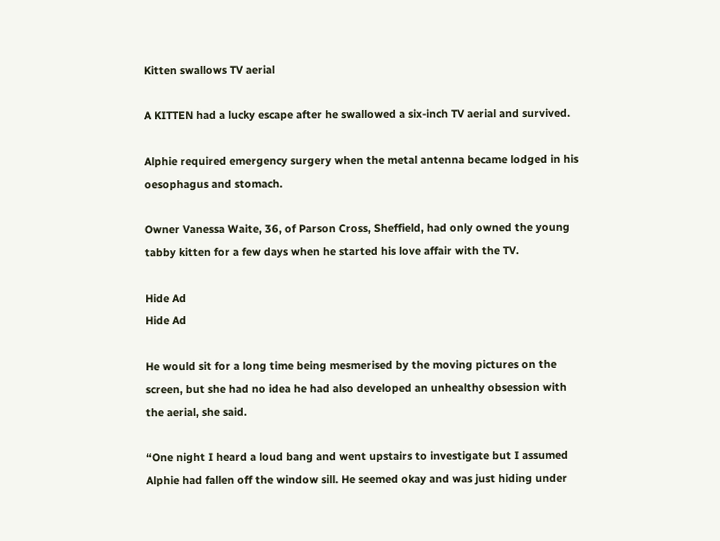Kitten swallows TV aerial

A KITTEN had a lucky escape after he swallowed a six-inch TV aerial and survived.

Alphie required emergency surgery when the metal antenna became lodged in his oesophagus and stomach.

Owner Vanessa Waite, 36, of Parson Cross, Sheffield, had only owned the young tabby kitten for a few days when he started his love affair with the TV.

Hide Ad
Hide Ad

He would sit for a long time being mesmerised by the moving pictures on the screen, but she had no idea he had also developed an unhealthy obsession with the aerial, she said.

“One night I heard a loud bang and went upstairs to investigate but I assumed Alphie had fallen off the window sill. He seemed okay and was just hiding under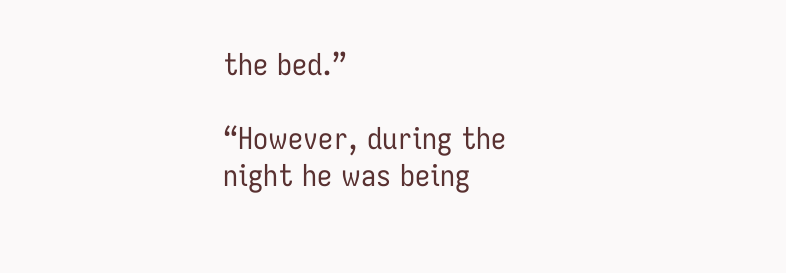the bed.”

“However, during the night he was being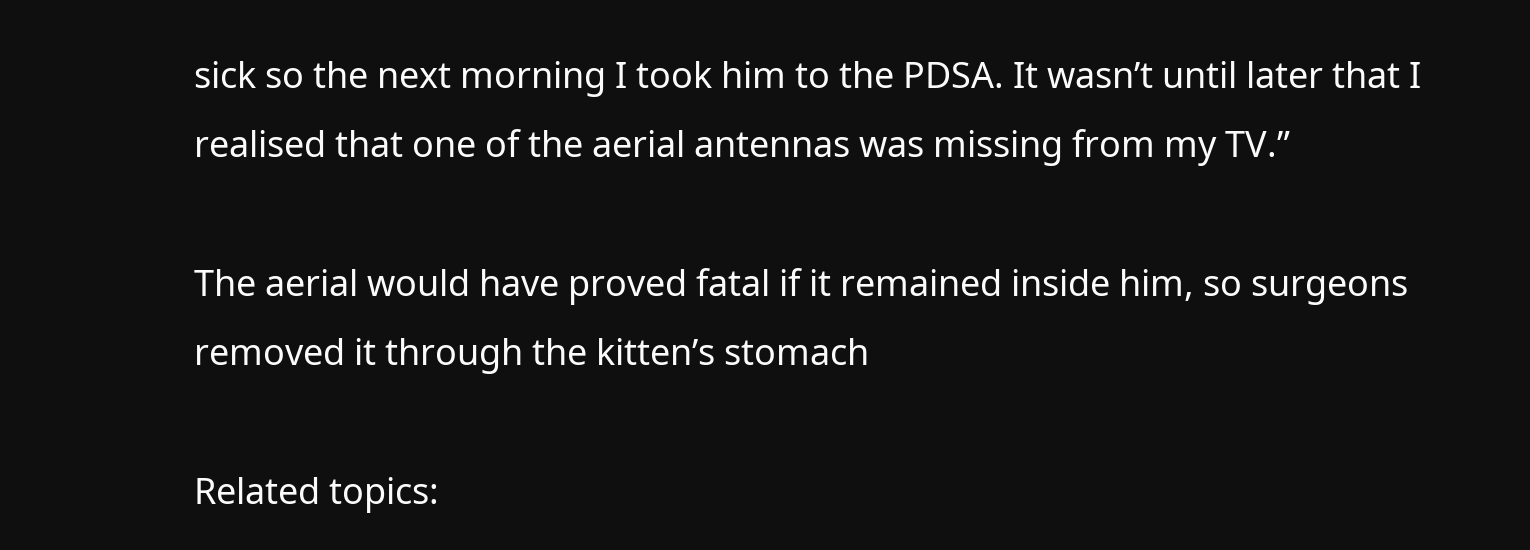sick so the next morning I took him to the PDSA. It wasn’t until later that I realised that one of the aerial antennas was missing from my TV.”

The aerial would have proved fatal if it remained inside him, so surgeons removed it through the kitten’s stomach

Related topics: